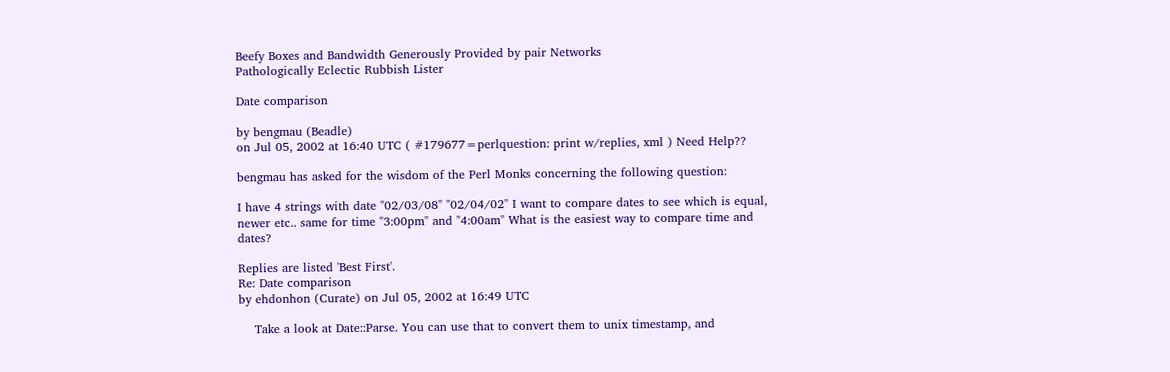Beefy Boxes and Bandwidth Generously Provided by pair Networks
Pathologically Eclectic Rubbish Lister

Date comparison

by bengmau (Beadle)
on Jul 05, 2002 at 16:40 UTC ( #179677=perlquestion: print w/replies, xml ) Need Help??

bengmau has asked for the wisdom of the Perl Monks concerning the following question:

I have 4 strings with date "02/03/08" "02/04/02" I want to compare dates to see which is equal, newer etc.. same for time "3:00pm" and "4:00am" What is the easiest way to compare time and dates?

Replies are listed 'Best First'.
Re: Date comparison
by ehdonhon (Curate) on Jul 05, 2002 at 16:49 UTC

    Take a look at Date::Parse. You can use that to convert them to unix timestamp, and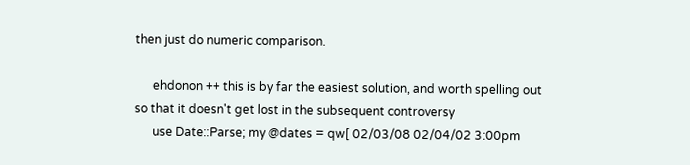then just do numeric comparison.

      ehdonon ++ this is by far the easiest solution, and worth spelling out so that it doesn't get lost in the subsequent controversy
      use Date::Parse; my @dates = qw[ 02/03/08 02/04/02 3:00pm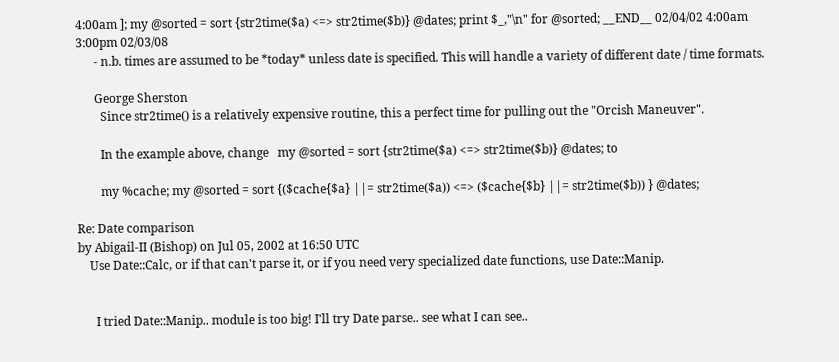4:00am ]; my @sorted = sort {str2time($a) <=> str2time($b)} @dates; print $_,"\n" for @sorted; __END__ 02/04/02 4:00am 3:00pm 02/03/08
      - n.b. times are assumed to be *today* unless date is specified. This will handle a variety of different date / time formats.

      George Sherston
        Since str2time() is a relatively expensive routine, this a perfect time for pulling out the "Orcish Maneuver".

        In the example above, change   my @sorted = sort {str2time($a) <=> str2time($b)} @dates; to

        my %cache; my @sorted = sort {($cache{$a} ||= str2time($a)) <=> ($cache{$b} ||= str2time($b)) } @dates;

Re: Date comparison
by Abigail-II (Bishop) on Jul 05, 2002 at 16:50 UTC
    Use Date::Calc, or if that can't parse it, or if you need very specialized date functions, use Date::Manip.


      I tried Date::Manip.. module is too big! I'll try Date parse.. see what I can see..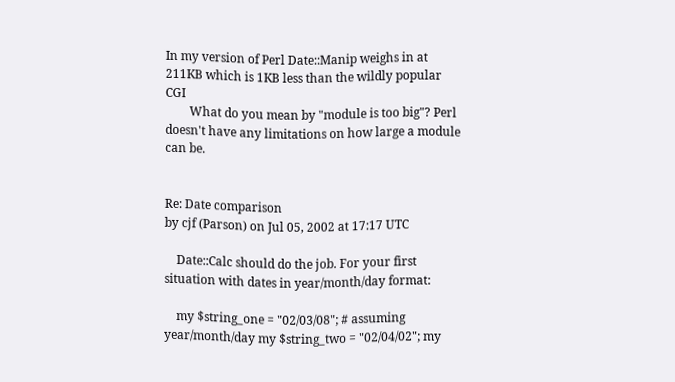In my version of Perl Date::Manip weighs in at 211KB which is 1KB less than the wildly popular CGI
        What do you mean by "module is too big"? Perl doesn't have any limitations on how large a module can be.


Re: Date comparison
by cjf (Parson) on Jul 05, 2002 at 17:17 UTC

    Date::Calc should do the job. For your first situation with dates in year/month/day format:

    my $string_one = "02/03/08"; # assuming year/month/day my $string_two = "02/04/02"; my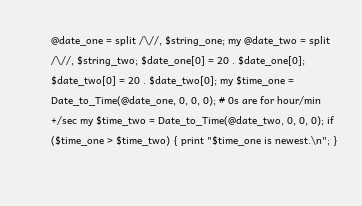@date_one = split /\//, $string_one; my @date_two = split /\//, $string_two; $date_one[0] = 20 . $date_one[0]; $date_two[0] = 20 . $date_two[0]; my $time_one = Date_to_Time(@date_one, 0, 0, 0); # 0s are for hour/min +/sec my $time_two = Date_to_Time(@date_two, 0, 0, 0); if ($time_one > $time_two) { print "$time_one is newest.\n"; }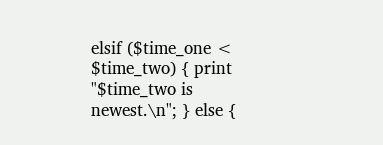elsif ($time_one < $time_two) { print "$time_two is newest.\n"; } else {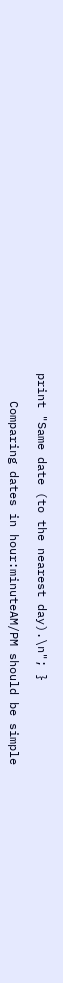print "Same date (to the nearest day).\n"; }

    Comparing dates in hour:minuteAM/PM should be simple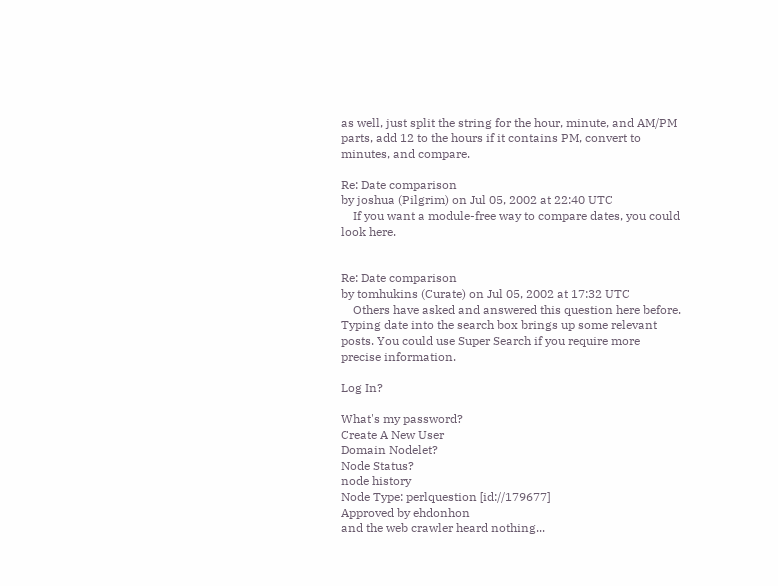as well, just split the string for the hour, minute, and AM/PM parts, add 12 to the hours if it contains PM, convert to minutes, and compare.

Re: Date comparison
by joshua (Pilgrim) on Jul 05, 2002 at 22:40 UTC
    If you want a module-free way to compare dates, you could look here.


Re: Date comparison
by tomhukins (Curate) on Jul 05, 2002 at 17:32 UTC
    Others have asked and answered this question here before. Typing date into the search box brings up some relevant posts. You could use Super Search if you require more precise information.

Log In?

What's my password?
Create A New User
Domain Nodelet?
Node Status?
node history
Node Type: perlquestion [id://179677]
Approved by ehdonhon
and the web crawler heard nothing...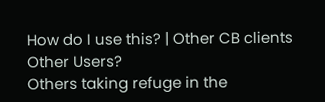How do I use this? | Other CB clients
Other Users?
Others taking refuge in the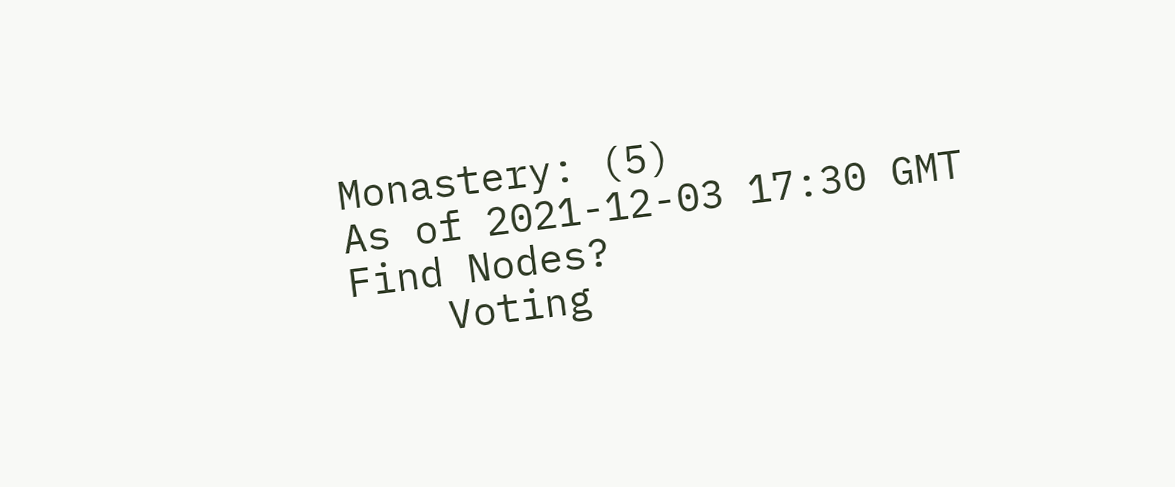Monastery: (5)
As of 2021-12-03 17:30 GMT
Find Nodes?
    Voting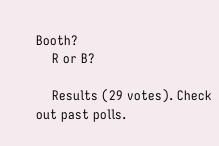Booth?
    R or B?

    Results (29 votes). Check out past polls.